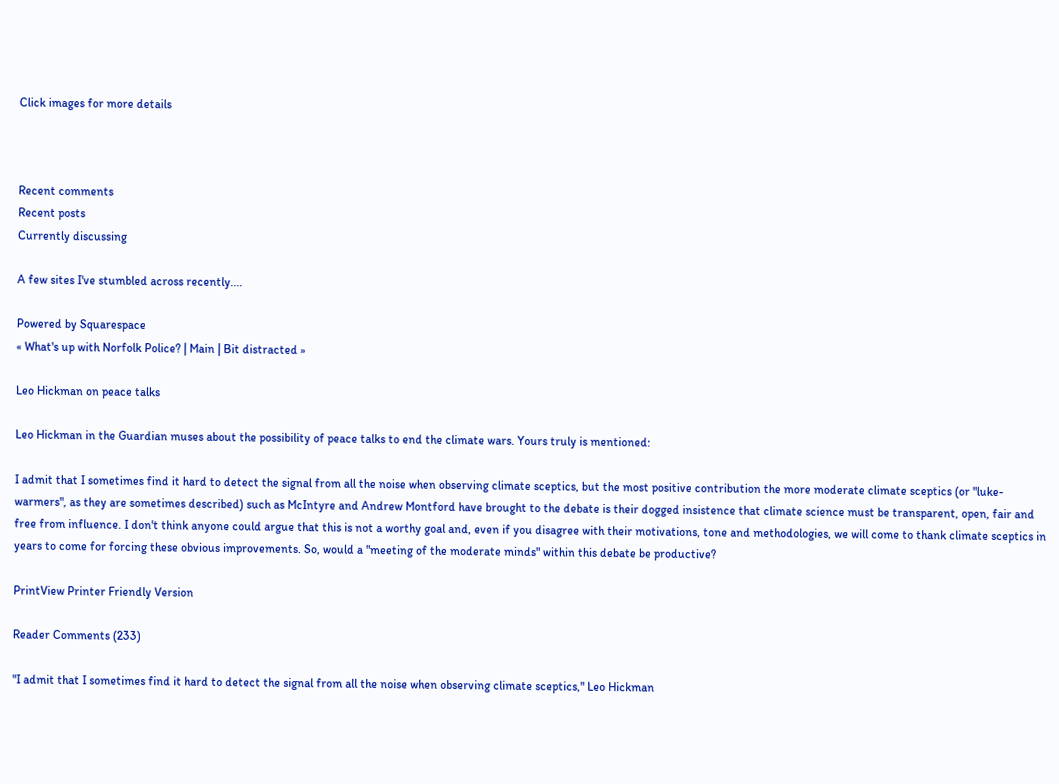Click images for more details



Recent comments
Recent posts
Currently discussing

A few sites I've stumbled across recently....

Powered by Squarespace
« What's up with Norfolk Police? | Main | Bit distracted »

Leo Hickman on peace talks

Leo Hickman in the Guardian muses about the possibility of peace talks to end the climate wars. Yours truly is mentioned:

I admit that I sometimes find it hard to detect the signal from all the noise when observing climate sceptics, but the most positive contribution the more moderate climate sceptics (or "luke-warmers", as they are sometimes described) such as McIntyre and Andrew Montford have brought to the debate is their dogged insistence that climate science must be transparent, open, fair and free from influence. I don't think anyone could argue that this is not a worthy goal and, even if you disagree with their motivations, tone and methodologies, we will come to thank climate sceptics in years to come for forcing these obvious improvements. So, would a "meeting of the moderate minds" within this debate be productive?

PrintView Printer Friendly Version

Reader Comments (233)

"I admit that I sometimes find it hard to detect the signal from all the noise when observing climate sceptics," Leo Hickman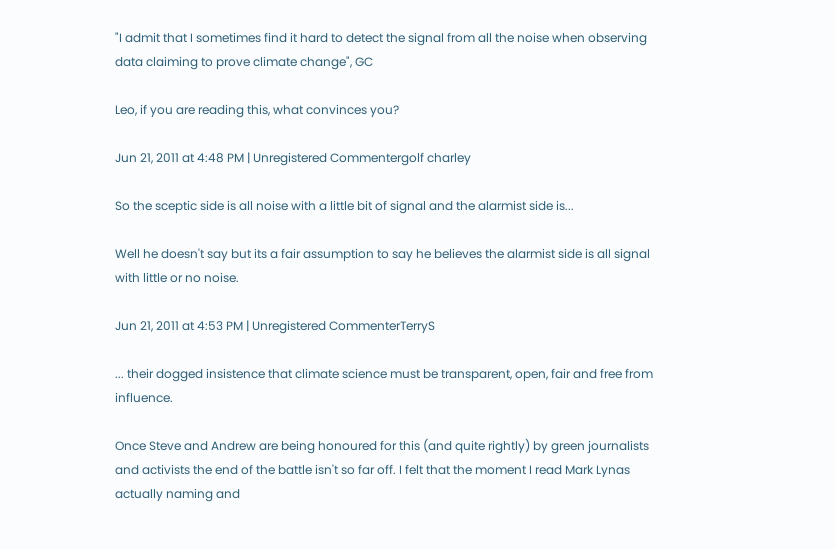"I admit that I sometimes find it hard to detect the signal from all the noise when observing data claiming to prove climate change", GC

Leo, if you are reading this, what convinces you?

Jun 21, 2011 at 4:48 PM | Unregistered Commentergolf charley

So the sceptic side is all noise with a little bit of signal and the alarmist side is...

Well he doesn't say but its a fair assumption to say he believes the alarmist side is all signal with little or no noise.

Jun 21, 2011 at 4:53 PM | Unregistered CommenterTerryS

... their dogged insistence that climate science must be transparent, open, fair and free from influence.

Once Steve and Andrew are being honoured for this (and quite rightly) by green journalists and activists the end of the battle isn't so far off. I felt that the moment I read Mark Lynas actually naming and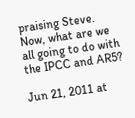praising Steve. Now, what are we all going to do with the IPCC and AR5?

Jun 21, 2011 at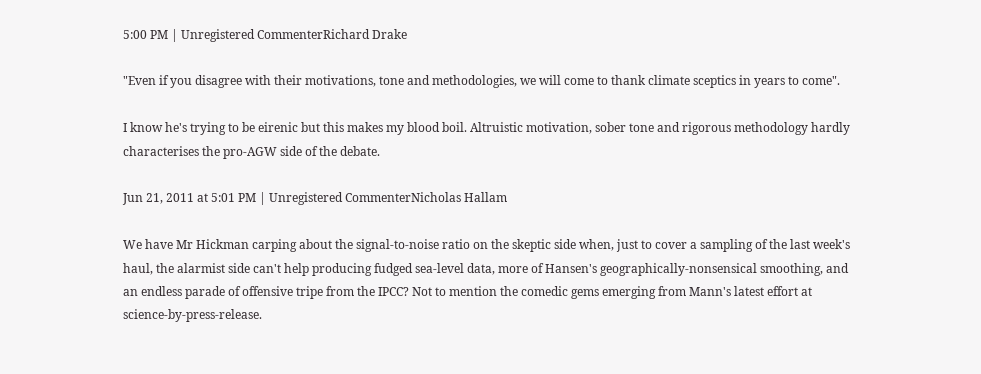5:00 PM | Unregistered CommenterRichard Drake

"Even if you disagree with their motivations, tone and methodologies, we will come to thank climate sceptics in years to come".

I know he's trying to be eirenic but this makes my blood boil. Altruistic motivation, sober tone and rigorous methodology hardly characterises the pro-AGW side of the debate.

Jun 21, 2011 at 5:01 PM | Unregistered CommenterNicholas Hallam

We have Mr Hickman carping about the signal-to-noise ratio on the skeptic side when, just to cover a sampling of the last week's haul, the alarmist side can't help producing fudged sea-level data, more of Hansen's geographically-nonsensical smoothing, and an endless parade of offensive tripe from the IPCC? Not to mention the comedic gems emerging from Mann's latest effort at science-by-press-release.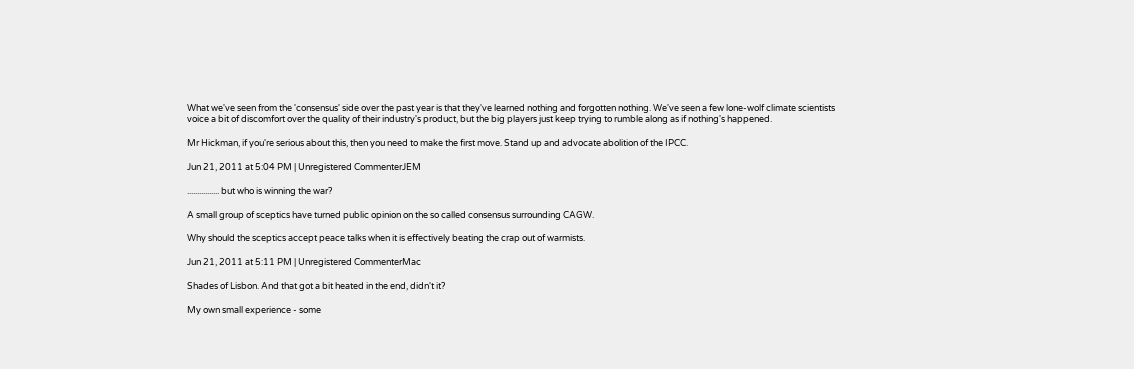What we've seen from the 'consensus' side over the past year is that they've learned nothing and forgotten nothing. We've seen a few lone-wolf climate scientists voice a bit of discomfort over the quality of their industry's product, but the big players just keep trying to rumble along as if nothing's happened.

Mr Hickman, if you're serious about this, then you need to make the first move. Stand up and advocate abolition of the IPCC.

Jun 21, 2011 at 5:04 PM | Unregistered CommenterJEM

................ but who is winning the war?

A small group of sceptics have turned public opinion on the so called consensus surrounding CAGW.

Why should the sceptics accept peace talks when it is effectively beating the crap out of warmists.

Jun 21, 2011 at 5:11 PM | Unregistered CommenterMac

Shades of Lisbon. And that got a bit heated in the end, didn't it?

My own small experience - some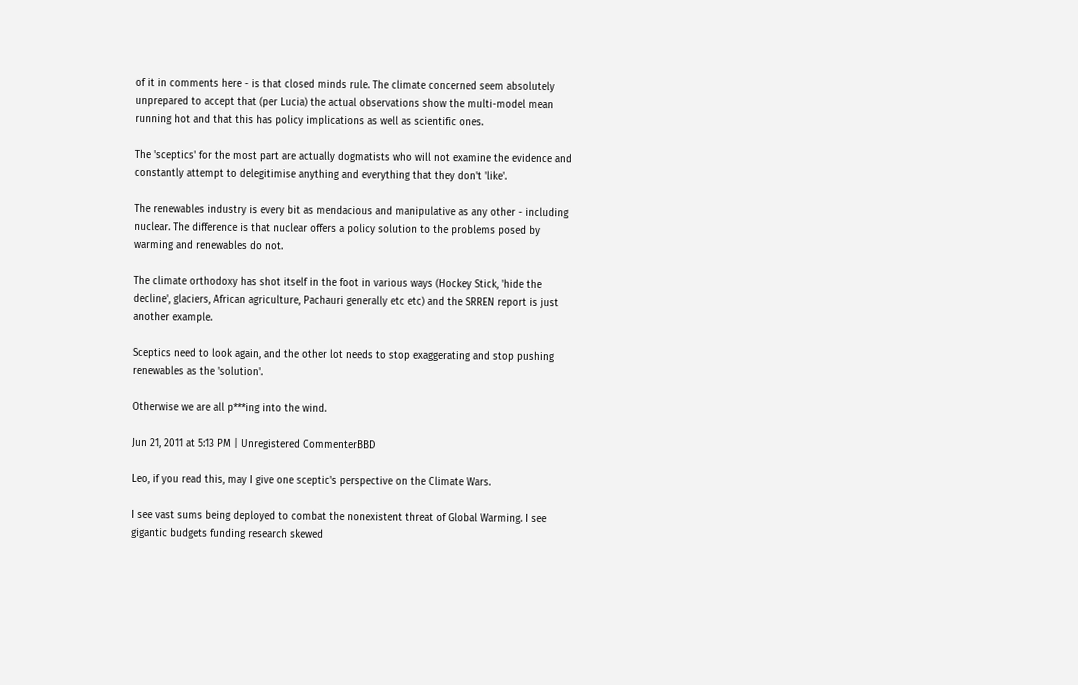of it in comments here - is that closed minds rule. The climate concerned seem absolutely unprepared to accept that (per Lucia) the actual observations show the multi-model mean running hot and that this has policy implications as well as scientific ones.

The 'sceptics' for the most part are actually dogmatists who will not examine the evidence and constantly attempt to delegitimise anything and everything that they don't 'like'.

The renewables industry is every bit as mendacious and manipulative as any other - including nuclear. The difference is that nuclear offers a policy solution to the problems posed by warming and renewables do not.

The climate orthodoxy has shot itself in the foot in various ways (Hockey Stick, 'hide the decline', glaciers, African agriculture, Pachauri generally etc etc) and the SRREN report is just another example.

Sceptics need to look again, and the other lot needs to stop exaggerating and stop pushing renewables as the 'solution'.

Otherwise we are all p***ing into the wind.

Jun 21, 2011 at 5:13 PM | Unregistered CommenterBBD

Leo, if you read this, may I give one sceptic's perspective on the Climate Wars.

I see vast sums being deployed to combat the nonexistent threat of Global Warming. I see gigantic budgets funding research skewed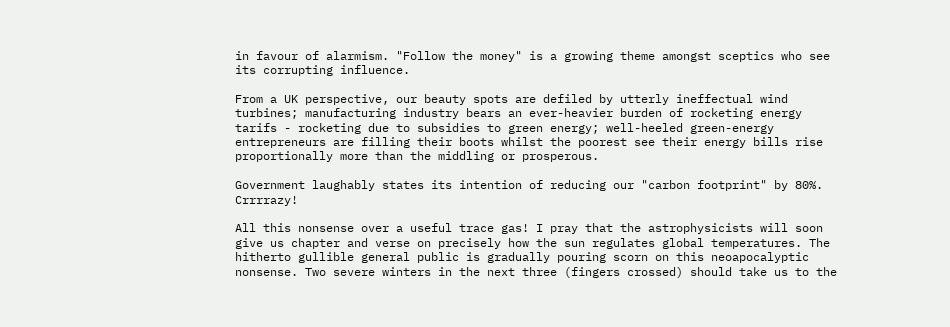in favour of alarmism. "Follow the money" is a growing theme amongst sceptics who see its corrupting influence.

From a UK perspective, our beauty spots are defiled by utterly ineffectual wind turbines; manufacturing industry bears an ever-heavier burden of rocketing energy tarifs - rocketing due to subsidies to green energy; well-heeled green-energy entrepreneurs are filling their boots whilst the poorest see their energy bills rise proportionally more than the middling or prosperous.

Government laughably states its intention of reducing our "carbon footprint" by 80%. Crrrrazy!

All this nonsense over a useful trace gas! I pray that the astrophysicists will soon give us chapter and verse on precisely how the sun regulates global temperatures. The hitherto gullible general public is gradually pouring scorn on this neoapocalyptic nonsense. Two severe winters in the next three (fingers crossed) should take us to the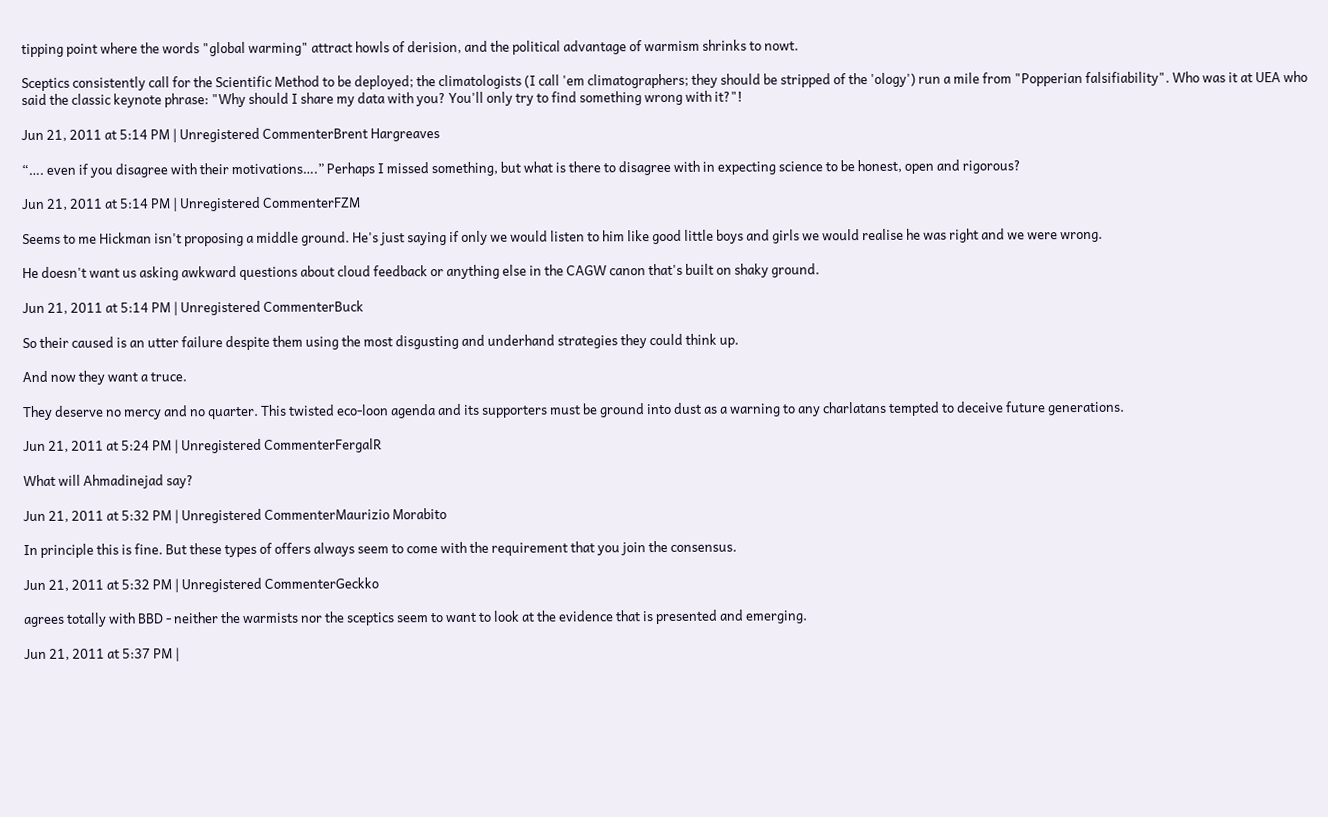tipping point where the words "global warming" attract howls of derision, and the political advantage of warmism shrinks to nowt.

Sceptics consistently call for the Scientific Method to be deployed; the climatologists (I call 'em climatographers; they should be stripped of the 'ology') run a mile from "Popperian falsifiability". Who was it at UEA who said the classic keynote phrase: "Why should I share my data with you? You'll only try to find something wrong with it?"!

Jun 21, 2011 at 5:14 PM | Unregistered CommenterBrent Hargreaves

“…. even if you disagree with their motivations….” Perhaps I missed something, but what is there to disagree with in expecting science to be honest, open and rigorous?

Jun 21, 2011 at 5:14 PM | Unregistered CommenterFZM

Seems to me Hickman isn't proposing a middle ground. He's just saying if only we would listen to him like good little boys and girls we would realise he was right and we were wrong.

He doesn't want us asking awkward questions about cloud feedback or anything else in the CAGW canon that's built on shaky ground.

Jun 21, 2011 at 5:14 PM | Unregistered CommenterBuck

So their caused is an utter failure despite them using the most disgusting and underhand strategies they could think up.

And now they want a truce.

They deserve no mercy and no quarter. This twisted eco-loon agenda and its supporters must be ground into dust as a warning to any charlatans tempted to deceive future generations.

Jun 21, 2011 at 5:24 PM | Unregistered CommenterFergalR

What will Ahmadinejad say?

Jun 21, 2011 at 5:32 PM | Unregistered CommenterMaurizio Morabito

In principle this is fine. But these types of offers always seem to come with the requirement that you join the consensus.

Jun 21, 2011 at 5:32 PM | Unregistered CommenterGeckko

agrees totally with BBD - neither the warmists nor the sceptics seem to want to look at the evidence that is presented and emerging.

Jun 21, 2011 at 5:37 PM |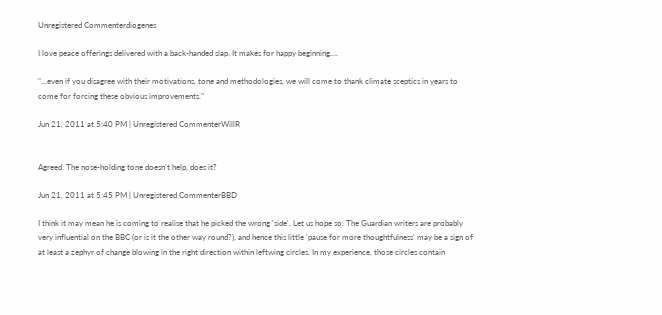Unregistered Commenterdiogenes

I love peace offerings delivered with a back-handed slap. It makes for happy beginning....

"...even if you disagree with their motivations, tone and methodologies, we will come to thank climate sceptics in years to come for forcing these obvious improvements."

Jun 21, 2011 at 5:40 PM | Unregistered CommenterWillR


Agreed. The nose-holding tone doesn't help, does it?

Jun 21, 2011 at 5:45 PM | Unregistered CommenterBBD

I think it may mean he is coming to realise that he picked the wrong 'side'. Let us hope so. The Guardian writers are probably very influential on the BBC (or is it the other way round?), and hence this little 'pause for more thoughtfulness' may be a sign of at least a zephyr of change blowing in the right direction within leftwing circles. In my experience, those circles contain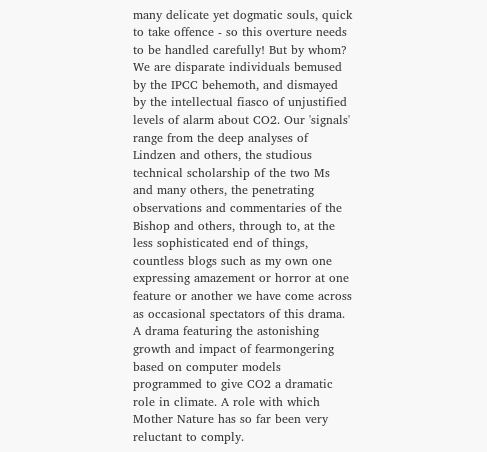many delicate yet dogmatic souls, quick to take offence - so this overture needs to be handled carefully! But by whom? We are disparate individuals bemused by the IPCC behemoth, and dismayed by the intellectual fiasco of unjustified levels of alarm about CO2. Our 'signals' range from the deep analyses of Lindzen and others, the studious technical scholarship of the two Ms and many others, the penetrating observations and commentaries of the Bishop and others, through to, at the less sophisticated end of things, countless blogs such as my own one expressing amazement or horror at one feature or another we have come across as occasional spectators of this drama. A drama featuring the astonishing growth and impact of fearmongering based on computer models programmed to give CO2 a dramatic role in climate. A role with which Mother Nature has so far been very reluctant to comply.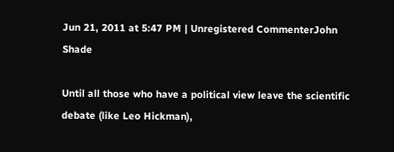Jun 21, 2011 at 5:47 PM | Unregistered CommenterJohn Shade

Until all those who have a political view leave the scientific debate (like Leo Hickman),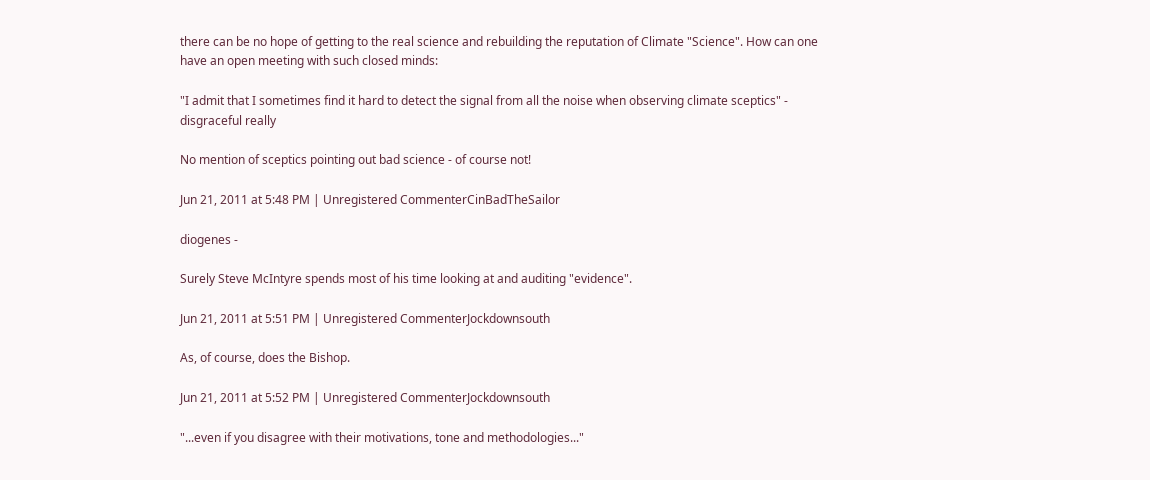there can be no hope of getting to the real science and rebuilding the reputation of Climate "Science". How can one have an open meeting with such closed minds:

"I admit that I sometimes find it hard to detect the signal from all the noise when observing climate sceptics" - disgraceful really

No mention of sceptics pointing out bad science - of course not!

Jun 21, 2011 at 5:48 PM | Unregistered CommenterCinBadTheSailor

diogenes -

Surely Steve McIntyre spends most of his time looking at and auditing "evidence".

Jun 21, 2011 at 5:51 PM | Unregistered CommenterJockdownsouth

As, of course, does the Bishop.

Jun 21, 2011 at 5:52 PM | Unregistered CommenterJockdownsouth

"...even if you disagree with their motivations, tone and methodologies..."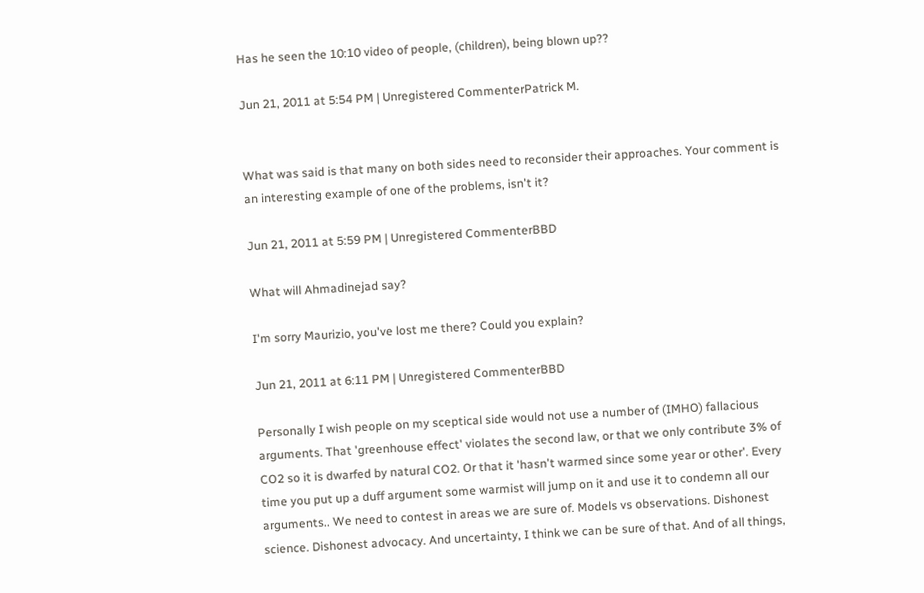Has he seen the 10:10 video of people, (children), being blown up??

Jun 21, 2011 at 5:54 PM | Unregistered CommenterPatrick M.


What was said is that many on both sides need to reconsider their approaches. Your comment is an interesting example of one of the problems, isn't it?

Jun 21, 2011 at 5:59 PM | Unregistered CommenterBBD

What will Ahmadinejad say?

I'm sorry Maurizio, you've lost me there? Could you explain?

Jun 21, 2011 at 6:11 PM | Unregistered CommenterBBD

Personally I wish people on my sceptical side would not use a number of (IMHO) fallacious arguments. That 'greenhouse effect' violates the second law, or that we only contribute 3% of CO2 so it is dwarfed by natural CO2. Or that it 'hasn't warmed since some year or other'. Every time you put up a duff argument some warmist will jump on it and use it to condemn all our arguments.. We need to contest in areas we are sure of. Models vs observations. Dishonest science. Dishonest advocacy. And uncertainty, I think we can be sure of that. And of all things,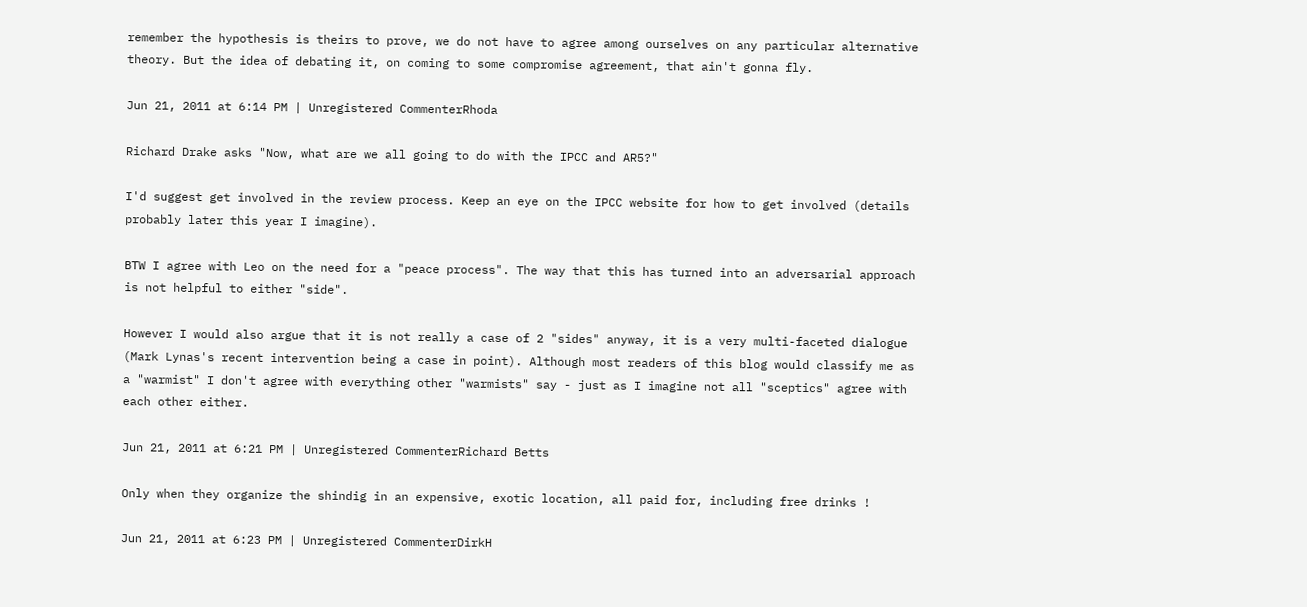remember the hypothesis is theirs to prove, we do not have to agree among ourselves on any particular alternative theory. But the idea of debating it, on coming to some compromise agreement, that ain't gonna fly.

Jun 21, 2011 at 6:14 PM | Unregistered CommenterRhoda

Richard Drake asks "Now, what are we all going to do with the IPCC and AR5?"

I'd suggest get involved in the review process. Keep an eye on the IPCC website for how to get involved (details probably later this year I imagine).

BTW I agree with Leo on the need for a "peace process". The way that this has turned into an adversarial approach is not helpful to either "side".

However I would also argue that it is not really a case of 2 "sides" anyway, it is a very multi-faceted dialogue (Mark Lynas's recent intervention being a case in point). Although most readers of this blog would classify me as a "warmist" I don't agree with everything other "warmists" say - just as I imagine not all "sceptics" agree with each other either.

Jun 21, 2011 at 6:21 PM | Unregistered CommenterRichard Betts

Only when they organize the shindig in an expensive, exotic location, all paid for, including free drinks !

Jun 21, 2011 at 6:23 PM | Unregistered CommenterDirkH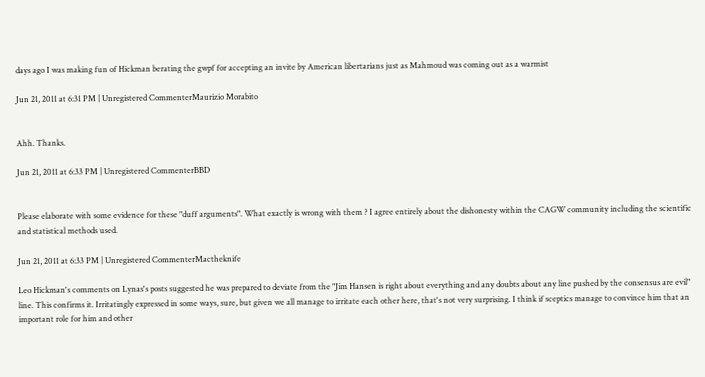days ago I was making fun of Hickman berating the gwpf for accepting an invite by American libertarians just as Mahmoud was coming out as a warmist

Jun 21, 2011 at 6:31 PM | Unregistered CommenterMaurizio Morabito


Ahh. Thanks.

Jun 21, 2011 at 6:33 PM | Unregistered CommenterBBD


Please elaborate with some evidence for these "duff arguments". What exactly is wrong with them ? I agree entirely about the dishonesty within the CAGW community including the scientific and statistical methods used.

Jun 21, 2011 at 6:33 PM | Unregistered CommenterMactheknife

Leo Hickman's comments on Lynas's posts suggested he was prepared to deviate from the "Jim Hansen is right about everything and any doubts about any line pushed by the consensus are evil" line. This confirms it. Irritatingly expressed in some ways, sure, but given we all manage to irritate each other here, that's not very surprising. I think if sceptics manage to convince him that an important role for him and other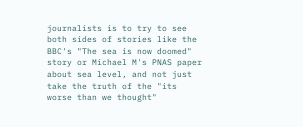journalists is to try to see both sides of stories like the BBC's "The sea is now doomed" story or Michael M's PNAS paper about sea level, and not just take the truth of the "its worse than we thought"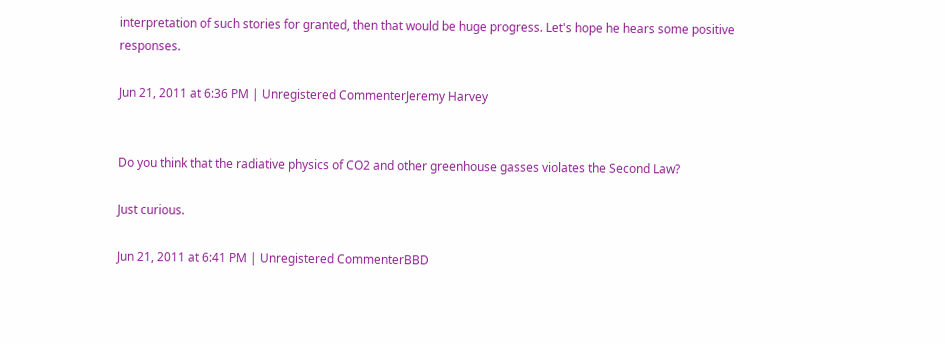interpretation of such stories for granted, then that would be huge progress. Let's hope he hears some positive responses.

Jun 21, 2011 at 6:36 PM | Unregistered CommenterJeremy Harvey


Do you think that the radiative physics of CO2 and other greenhouse gasses violates the Second Law?

Just curious.

Jun 21, 2011 at 6:41 PM | Unregistered CommenterBBD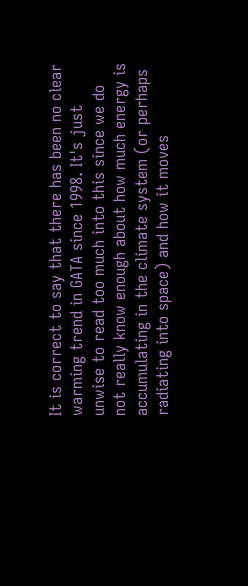It is correct to say that there has been no clear warming trend in GATA since 1998. It's just unwise to read too much into this since we do not really know enough about how much energy is accumulating in the climate system (or perhaps radiating into space) and how it moves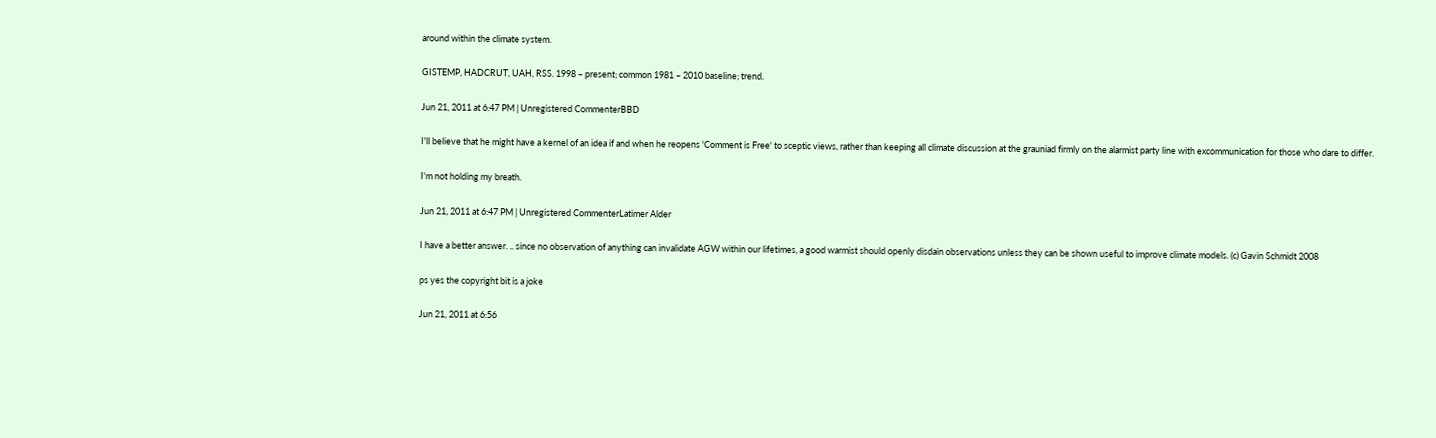around within the climate system.

GISTEMP, HADCRUT, UAH, RSS. 1998 – present; common 1981 – 2010 baseline; trend.

Jun 21, 2011 at 6:47 PM | Unregistered CommenterBBD

I'll believe that he might have a kernel of an idea if and when he reopens 'Comment is Free' to sceptic views, rather than keeping all climate discussion at the grauniad firmly on the alarmist party line with excommunication for those who dare to differ.

I'm not holding my breath.

Jun 21, 2011 at 6:47 PM | Unregistered CommenterLatimer Alder

I have a better answer. .. since no observation of anything can invalidate AGW within our lifetimes, a good warmist should openly disdain observations unless they can be shown useful to improve climate models. (c) Gavin Schmidt 2008

ps yes the copyright bit is a joke

Jun 21, 2011 at 6:56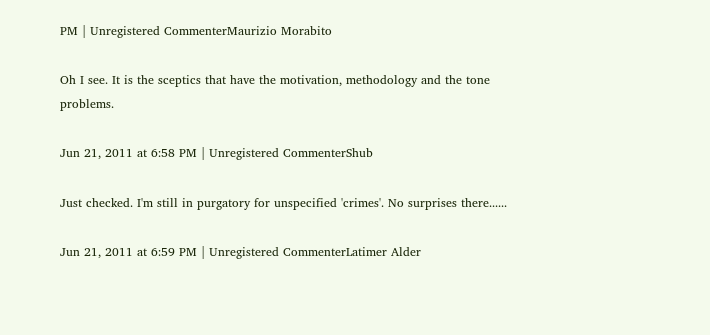PM | Unregistered CommenterMaurizio Morabito

Oh I see. It is the sceptics that have the motivation, methodology and the tone problems.

Jun 21, 2011 at 6:58 PM | Unregistered CommenterShub

Just checked. I'm still in purgatory for unspecified 'crimes'. No surprises there......

Jun 21, 2011 at 6:59 PM | Unregistered CommenterLatimer Alder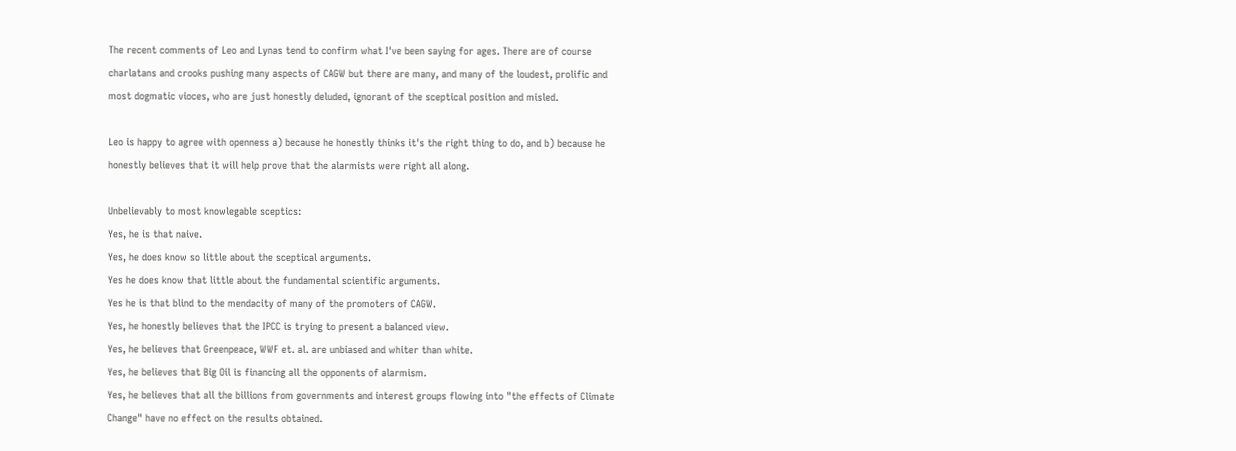The recent comments of Leo and Lynas tend to confirm what I've been saying for ages. There are of course charlatans and crooks pushing many aspects of CAGW but there are many, and many of the loudest, prolific and most dogmatic vioces, who are just honestly deluded, ignorant of the sceptical position and misled.

Leo is happy to agree with openness a) because he honestly thinks it's the right thing to do, and b) because he honestly believes that it will help prove that the alarmists were right all along.

Unbelievably to most knowlegable sceptics:
Yes, he is that naive.
Yes, he does know so little about the sceptical arguments.
Yes he does know that little about the fundamental scientific arguments.
Yes he is that blind to the mendacity of many of the promoters of CAGW.
Yes, he honestly believes that the IPCC is trying to present a balanced view.
Yes, he believes that Greenpeace, WWF et. al. are unbiased and whiter than white.
Yes, he believes that Big Oil is financing all the opponents of alarmism.
Yes, he believes that all the billions from governments and interest groups flowing into "the effects of Climate Change" have no effect on the results obtained.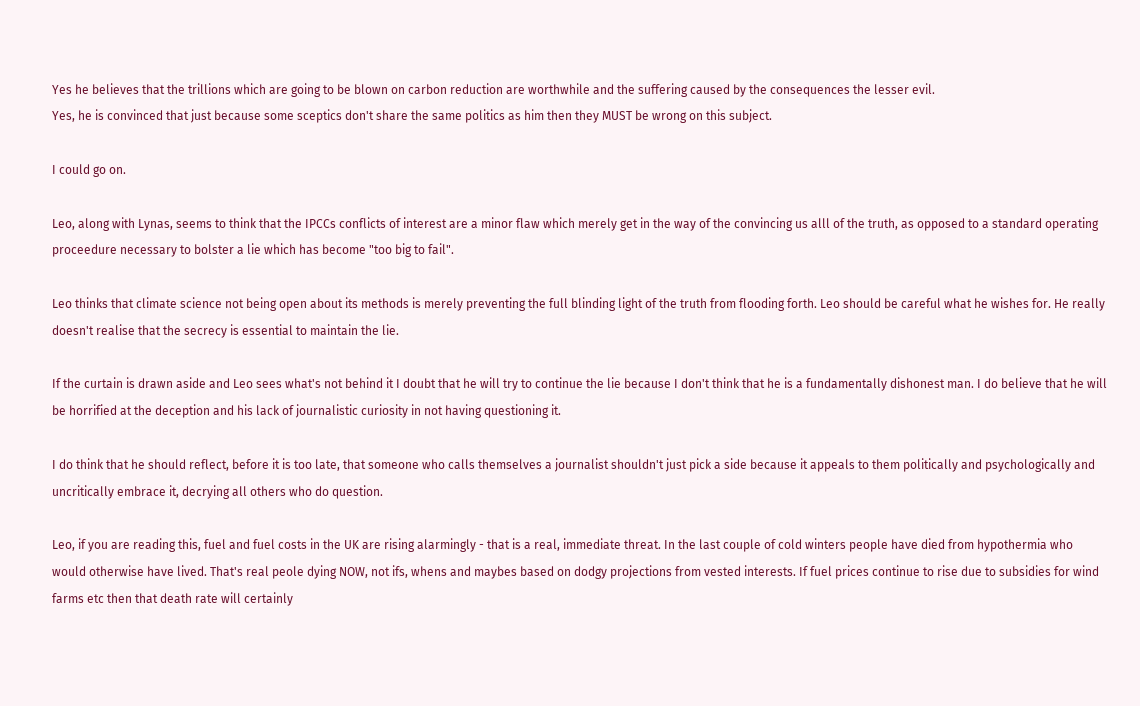Yes he believes that the trillions which are going to be blown on carbon reduction are worthwhile and the suffering caused by the consequences the lesser evil.
Yes, he is convinced that just because some sceptics don't share the same politics as him then they MUST be wrong on this subject.

I could go on.

Leo, along with Lynas, seems to think that the IPCCs conflicts of interest are a minor flaw which merely get in the way of the convincing us alll of the truth, as opposed to a standard operating proceedure necessary to bolster a lie which has become "too big to fail".

Leo thinks that climate science not being open about its methods is merely preventing the full blinding light of the truth from flooding forth. Leo should be careful what he wishes for. He really doesn't realise that the secrecy is essential to maintain the lie.

If the curtain is drawn aside and Leo sees what's not behind it I doubt that he will try to continue the lie because I don't think that he is a fundamentally dishonest man. I do believe that he will be horrified at the deception and his lack of journalistic curiosity in not having questioning it.

I do think that he should reflect, before it is too late, that someone who calls themselves a journalist shouldn't just pick a side because it appeals to them politically and psychologically and uncritically embrace it, decrying all others who do question.

Leo, if you are reading this, fuel and fuel costs in the UK are rising alarmingly - that is a real, immediate threat. In the last couple of cold winters people have died from hypothermia who would otherwise have lived. That's real peole dying NOW, not ifs, whens and maybes based on dodgy projections from vested interests. If fuel prices continue to rise due to subsidies for wind farms etc then that death rate will certainly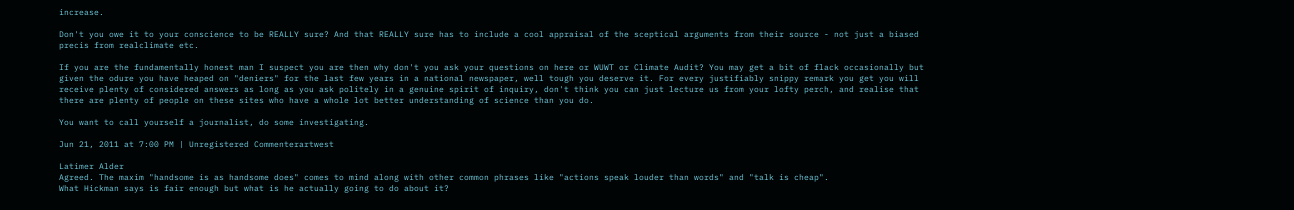increase.

Don't you owe it to your conscience to be REALLY sure? And that REALLY sure has to include a cool appraisal of the sceptical arguments from their source - not just a biased precis from realclimate etc.

If you are the fundamentally honest man I suspect you are then why don't you ask your questions on here or WUWT or Climate Audit? You may get a bit of flack occasionally but given the odure you have heaped on "deniers" for the last few years in a national newspaper, well tough you deserve it. For every justifiably snippy remark you get you will receive plenty of considered answers as long as you ask politely in a genuine spirit of inquiry, don't think you can just lecture us from your lofty perch, and realise that there are plenty of people on these sites who have a whole lot better understanding of science than you do.

You want to call yourself a journalist, do some investigating.

Jun 21, 2011 at 7:00 PM | Unregistered Commenterartwest

Latimer Alder
Agreed. The maxim "handsome is as handsome does" comes to mind along with other common phrases like "actions speak louder than words" and "talk is cheap".
What Hickman says is fair enough but what is he actually going to do about it?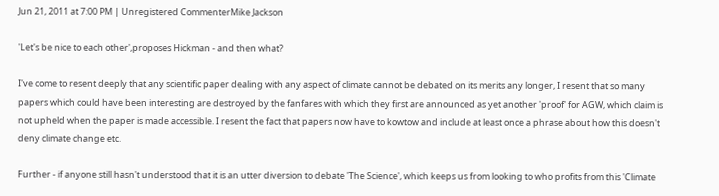Jun 21, 2011 at 7:00 PM | Unregistered CommenterMike Jackson

'Let's be nice to each other',proposes Hickman - and then what?

I've come to resent deeply that any scientific paper dealing with any aspect of climate cannot be debated on its merits any longer, I resent that so many papers which could have been interesting are destroyed by the fanfares with which they first are announced as yet another 'proof' for AGW, which claim is not upheld when the paper is made accessible. I resent the fact that papers now have to kowtow and include at least once a phrase about how this doesn't deny climate change etc.

Further - if anyone still hasn't understood that it is an utter diversion to debate 'The Science', which keeps us from looking to who profits from this 'Climate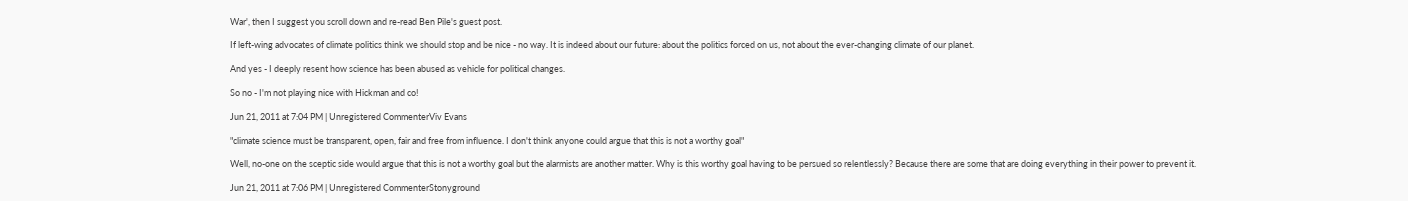War', then I suggest you scroll down and re-read Ben Pile's guest post.

If left-wing advocates of climate politics think we should stop and be nice - no way. It is indeed about our future: about the politics forced on us, not about the ever-changing climate of our planet.

And yes - I deeply resent how science has been abused as vehicle for political changes.

So no - I'm not playing nice with Hickman and co!

Jun 21, 2011 at 7:04 PM | Unregistered CommenterViv Evans

"climate science must be transparent, open, fair and free from influence. I don't think anyone could argue that this is not a worthy goal"

Well, no-one on the sceptic side would argue that this is not a worthy goal but the alarmists are another matter. Why is this worthy goal having to be persued so relentlessly? Because there are some that are doing everything in their power to prevent it.

Jun 21, 2011 at 7:06 PM | Unregistered CommenterStonyground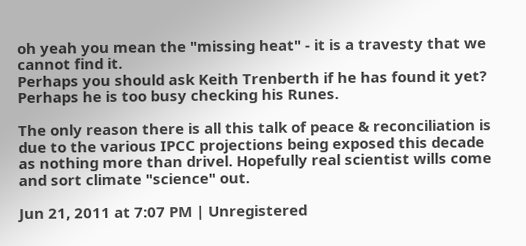oh yeah you mean the "missing heat" - it is a travesty that we cannot find it.
Perhaps you should ask Keith Trenberth if he has found it yet? Perhaps he is too busy checking his Runes.

The only reason there is all this talk of peace & reconciliation is due to the various IPCC projections being exposed this decade as nothing more than drivel. Hopefully real scientist wills come and sort climate "science" out.

Jun 21, 2011 at 7:07 PM | Unregistered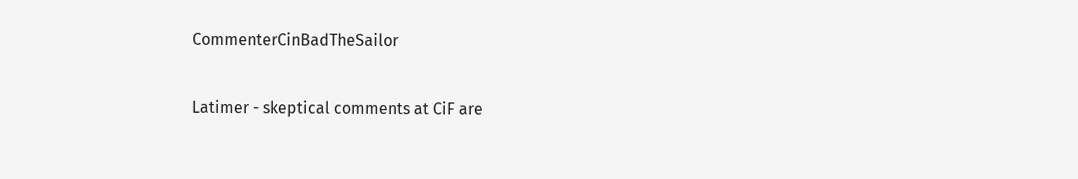CommenterCinBadTheSailor

Latimer - skeptical comments at CiF are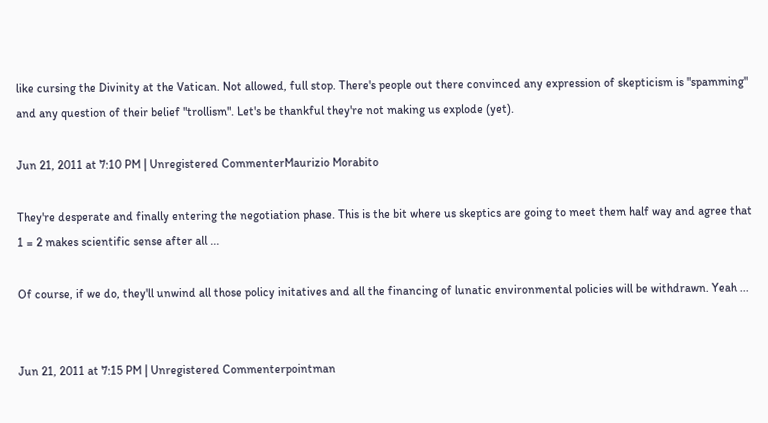like cursing the Divinity at the Vatican. Not allowed, full stop. There's people out there convinced any expression of skepticism is "spamming" and any question of their belief "trollism". Let's be thankful they're not making us explode (yet).

Jun 21, 2011 at 7:10 PM | Unregistered CommenterMaurizio Morabito

They're desperate and finally entering the negotiation phase. This is the bit where us skeptics are going to meet them half way and agree that 1 = 2 makes scientific sense after all ...

Of course, if we do, they'll unwind all those policy initatives and all the financing of lunatic environmental policies will be withdrawn. Yeah ...


Jun 21, 2011 at 7:15 PM | Unregistered Commenterpointman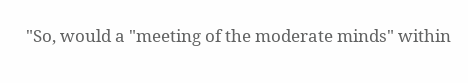"So, would a "meeting of the moderate minds" within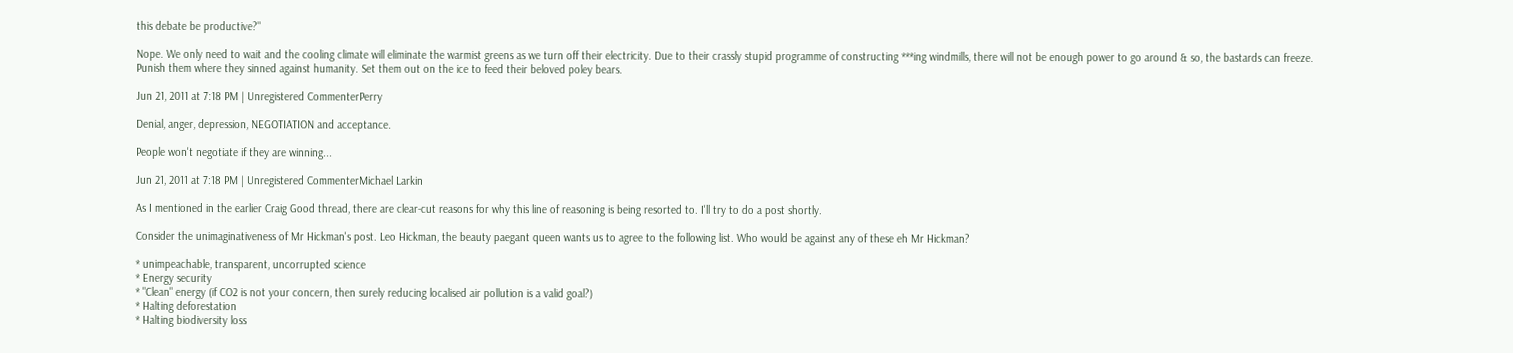this debate be productive?"

Nope. We only need to wait and the cooling climate will eliminate the warmist greens as we turn off their electricity. Due to their crassly stupid programme of constructing ***ing windmills, there will not be enough power to go around & so, the bastards can freeze. Punish them where they sinned against humanity. Set them out on the ice to feed their beloved poley bears.

Jun 21, 2011 at 7:18 PM | Unregistered CommenterPerry

Denial, anger, depression, NEGOTIATION and acceptance.

People won't negotiate if they are winning...

Jun 21, 2011 at 7:18 PM | Unregistered CommenterMichael Larkin

As I mentioned in the earlier Craig Good thread, there are clear-cut reasons for why this line of reasoning is being resorted to. I'll try to do a post shortly.

Consider the unimaginativeness of Mr Hickman's post. Leo Hickman, the beauty paegant queen wants us to agree to the following list. Who would be against any of these eh Mr Hickman?

* unimpeachable, transparent, uncorrupted science
* Energy security
* "Clean" energy (if CO2 is not your concern, then surely reducing localised air pollution is a valid goal?)
* Halting deforestation
* Halting biodiversity loss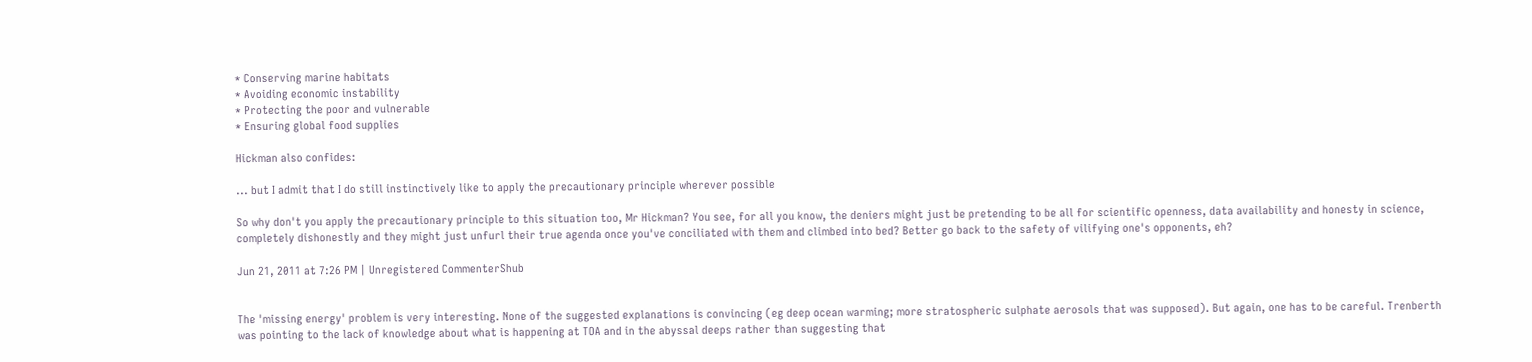* Conserving marine habitats
* Avoiding economic instability
* Protecting the poor and vulnerable
* Ensuring global food supplies

Hickman also confides:

... but I admit that I do still instinctively like to apply the precautionary principle wherever possible

So why don't you apply the precautionary principle to this situation too, Mr Hickman? You see, for all you know, the deniers might just be pretending to be all for scientific openness, data availability and honesty in science, completely dishonestly and they might just unfurl their true agenda once you've conciliated with them and climbed into bed? Better go back to the safety of vilifying one's opponents, eh?

Jun 21, 2011 at 7:26 PM | Unregistered CommenterShub


The 'missing energy' problem is very interesting. None of the suggested explanations is convincing (eg deep ocean warming; more stratospheric sulphate aerosols that was supposed). But again, one has to be careful. Trenberth was pointing to the lack of knowledge about what is happening at TOA and in the abyssal deeps rather than suggesting that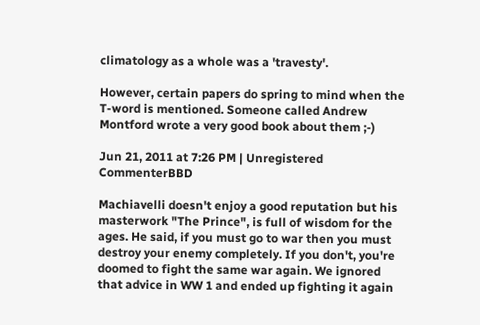climatology as a whole was a 'travesty'.

However, certain papers do spring to mind when the T-word is mentioned. Someone called Andrew Montford wrote a very good book about them ;-)

Jun 21, 2011 at 7:26 PM | Unregistered CommenterBBD

Machiavelli doesn't enjoy a good reputation but his masterwork "The Prince", is full of wisdom for the ages. He said, if you must go to war then you must destroy your enemy completely. If you don't, you're doomed to fight the same war again. We ignored that advice in WW 1 and ended up fighting it again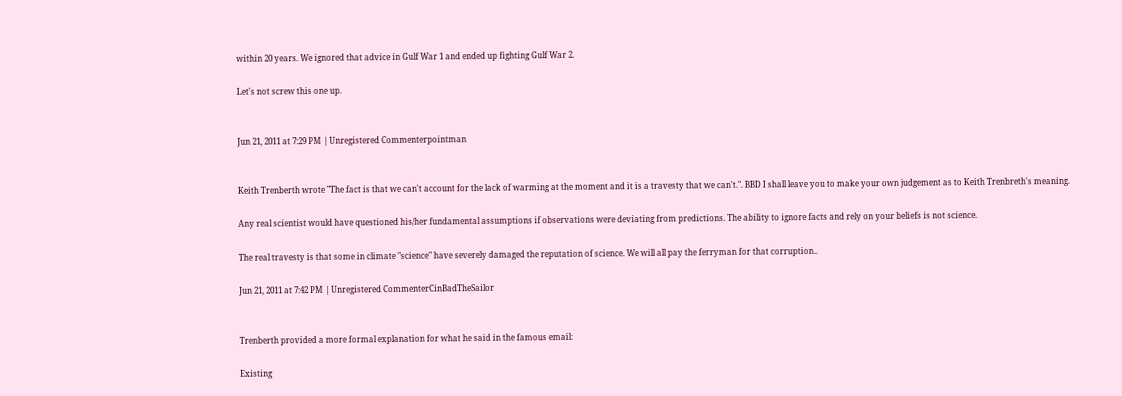within 20 years. We ignored that advice in Gulf War 1 and ended up fighting Gulf War 2.

Let's not screw this one up.


Jun 21, 2011 at 7:29 PM | Unregistered Commenterpointman


Keith Trenberth wrote "The fact is that we can't account for the lack of warming at the moment and it is a travesty that we can't.". BBD I shall leave you to make your own judgement as to Keith Trenbreth's meaning.

Any real scientist would have questioned his/her fundamental assumptions if observations were deviating from predictions. The ability to ignore facts and rely on your beliefs is not science.

The real travesty is that some in climate "science" have severely damaged the reputation of science. We will all pay the ferryman for that corruption..

Jun 21, 2011 at 7:42 PM | Unregistered CommenterCinBadTheSailor


Trenberth provided a more formal explanation for what he said in the famous email:

Existing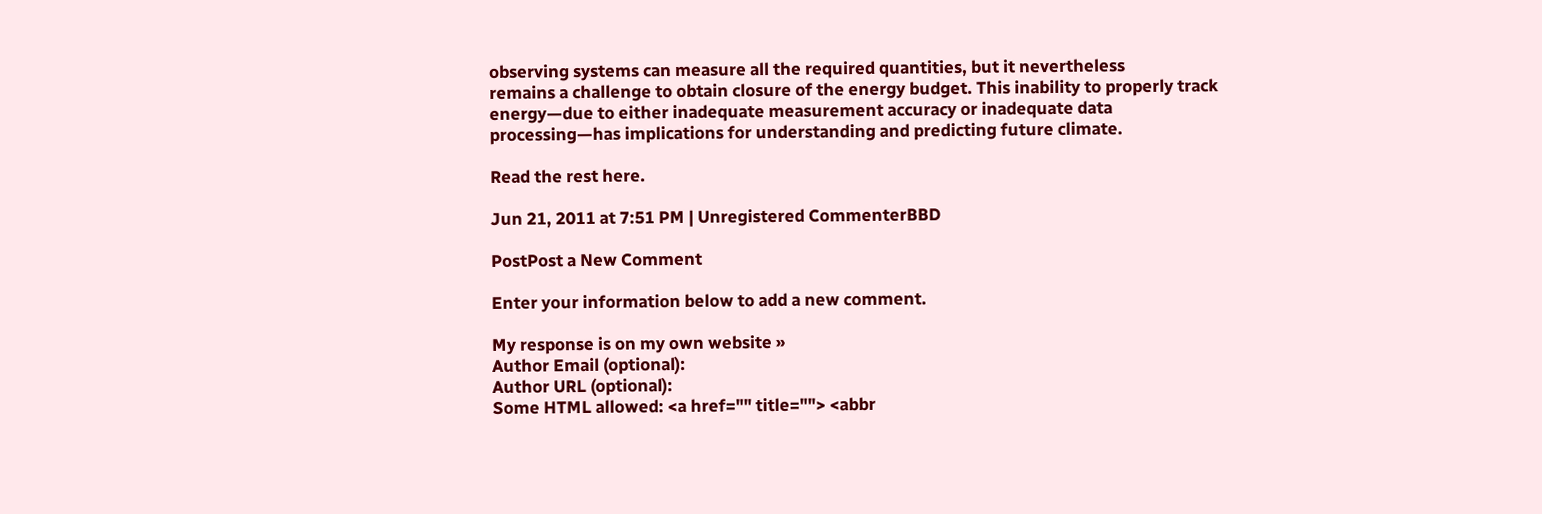observing systems can measure all the required quantities, but it nevertheless
remains a challenge to obtain closure of the energy budget. This inability to properly track energy—due to either inadequate measurement accuracy or inadequate data processing—has implications for understanding and predicting future climate.

Read the rest here.

Jun 21, 2011 at 7:51 PM | Unregistered CommenterBBD

PostPost a New Comment

Enter your information below to add a new comment.

My response is on my own website »
Author Email (optional):
Author URL (optional):
Some HTML allowed: <a href="" title=""> <abbr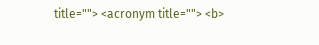title=""> <acronym title=""> <b>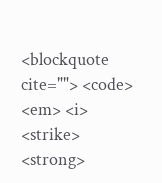<blockquote cite=""> <code> <em> <i> <strike> <strong>